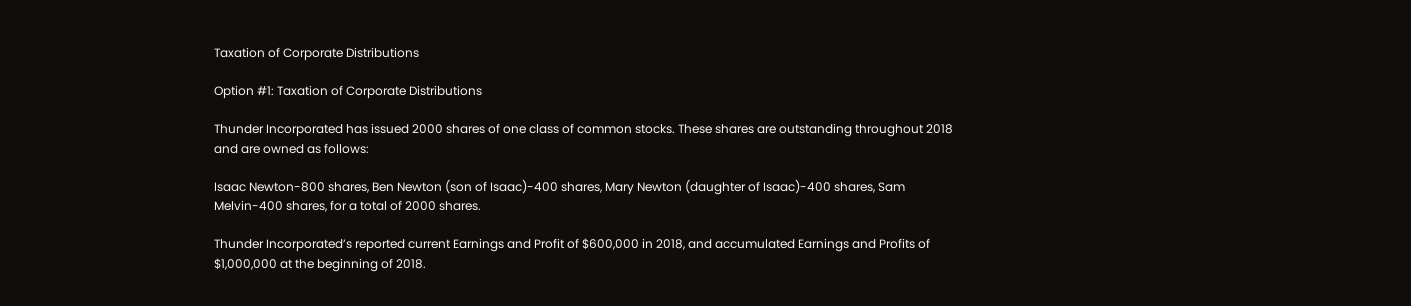Taxation of Corporate Distributions

Option #1: Taxation of Corporate Distributions

Thunder Incorporated has issued 2000 shares of one class of common stocks. These shares are outstanding throughout 2018 and are owned as follows:

Isaac Newton-800 shares, Ben Newton (son of Isaac)-400 shares, Mary Newton (daughter of Isaac)-400 shares, Sam Melvin-400 shares, for a total of 2000 shares.

Thunder Incorporated’s reported current Earnings and Profit of $600,000 in 2018, and accumulated Earnings and Profits of $1,000,000 at the beginning of 2018.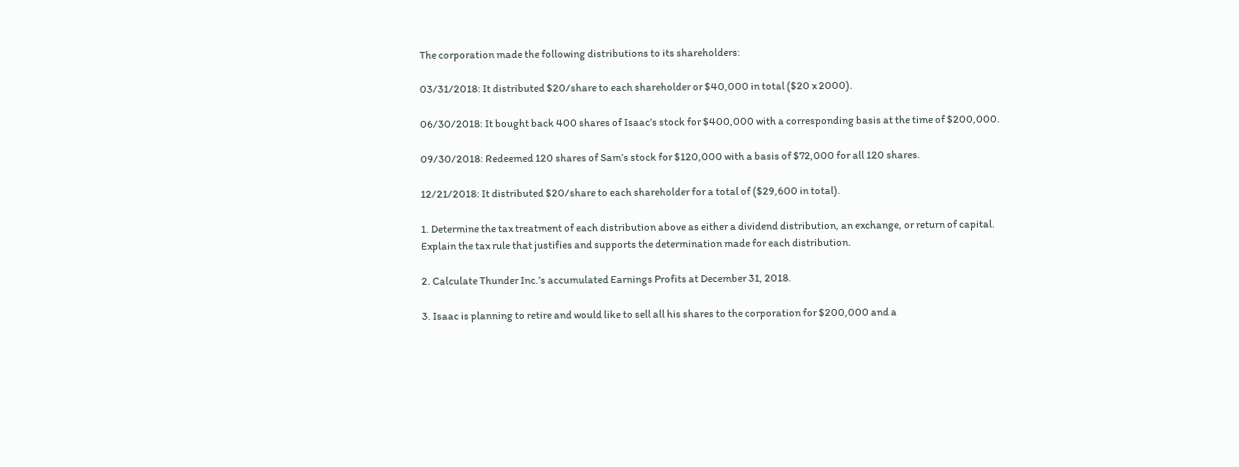The corporation made the following distributions to its shareholders:

03/31/2018: It distributed $20/share to each shareholder or $40,000 in total ($20 x 2000).

06/30/2018: It bought back 400 shares of Isaac’s stock for $400,000 with a corresponding basis at the time of $200,000.

09/30/2018: Redeemed 120 shares of Sam’s stock for $120,000 with a basis of $72,000 for all 120 shares.

12/21/2018: It distributed $20/share to each shareholder for a total of ($29,600 in total).

1. Determine the tax treatment of each distribution above as either a dividend distribution, an exchange, or return of capital. Explain the tax rule that justifies and supports the determination made for each distribution.

2. Calculate Thunder Inc.’s accumulated Earnings Profits at December 31, 2018.

3. Isaac is planning to retire and would like to sell all his shares to the corporation for $200,000 and a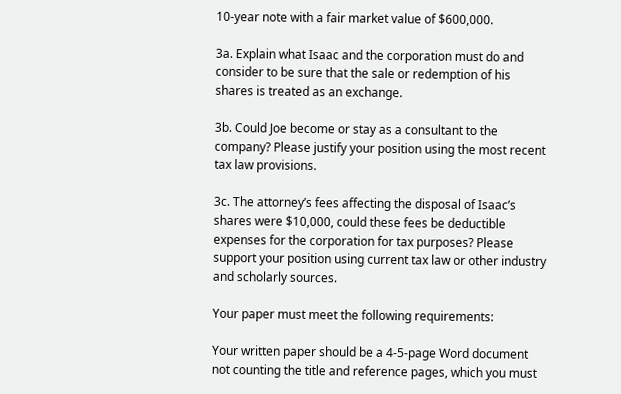10-year note with a fair market value of $600,000.

3a. Explain what Isaac and the corporation must do and consider to be sure that the sale or redemption of his shares is treated as an exchange.

3b. Could Joe become or stay as a consultant to the company? Please justify your position using the most recent tax law provisions.

3c. The attorney’s fees affecting the disposal of Isaac’s shares were $10,000, could these fees be deductible expenses for the corporation for tax purposes? Please support your position using current tax law or other industry and scholarly sources.

Your paper must meet the following requirements:

Your written paper should be a 4-5-page Word document not counting the title and reference pages, which you must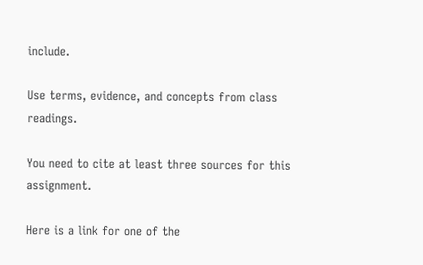include.

Use terms, evidence, and concepts from class readings.

You need to cite at least three sources for this assignment.

Here is a link for one of the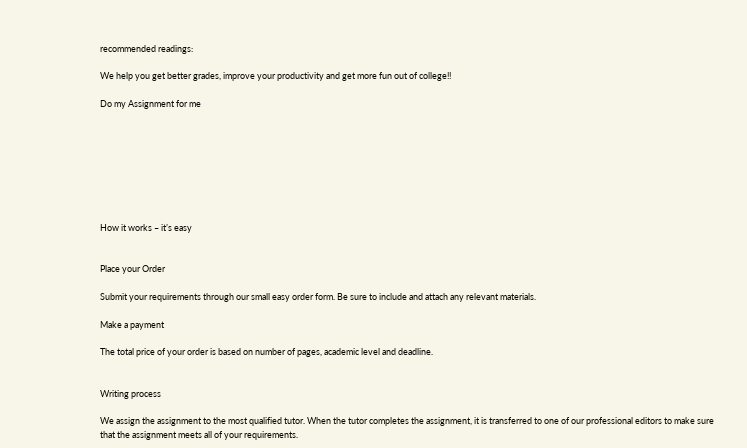recommended readings:

We help you get better grades, improve your productivity and get more fun out of college!!

Do my Assignment for me








How it works – it’s easy


Place your Order

Submit your requirements through our small easy order form. Be sure to include and attach any relevant materials.

Make a payment

The total price of your order is based on number of pages, academic level and deadline.


Writing process

We assign the assignment to the most qualified tutor. When the tutor completes the assignment, it is transferred to one of our professional editors to make sure that the assignment meets all of your requirements.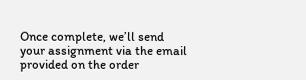Once complete, we’ll send your assignment via the email provided on the order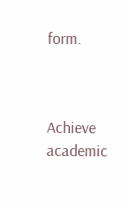form.



Achieve academic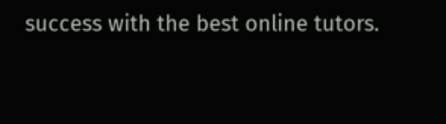success with the best online tutors.